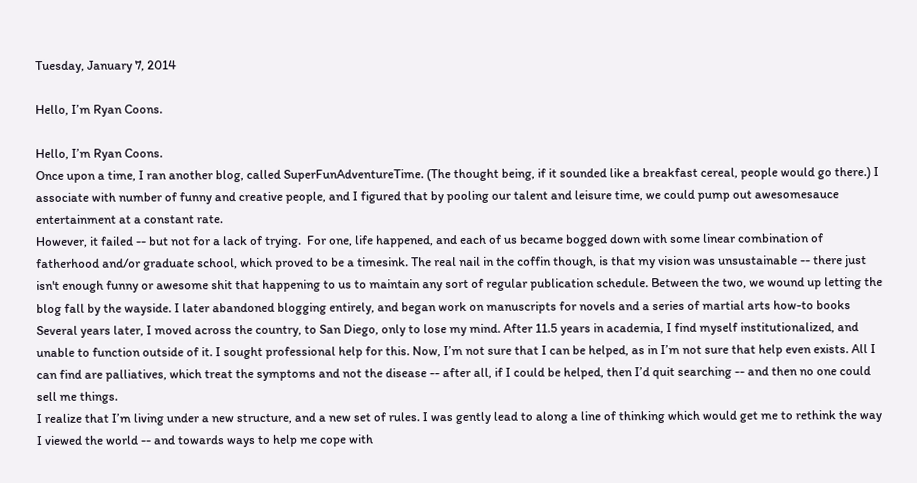Tuesday, January 7, 2014

Hello, I’m Ryan Coons.

Hello, I’m Ryan Coons.
Once upon a time, I ran another blog, called SuperFunAdventureTime. (The thought being, if it sounded like a breakfast cereal, people would go there.) I associate with number of funny and creative people, and I figured that by pooling our talent and leisure time, we could pump out awesomesauce entertainment at a constant rate.
However, it failed -- but not for a lack of trying.  For one, life happened, and each of us became bogged down with some linear combination of fatherhood and/or graduate school, which proved to be a timesink. The real nail in the coffin though, is that my vision was unsustainable -- there just isn't enough funny or awesome shit that happening to us to maintain any sort of regular publication schedule. Between the two, we wound up letting the blog fall by the wayside. I later abandoned blogging entirely, and began work on manuscripts for novels and a series of martial arts how-to books
Several years later, I moved across the country, to San Diego, only to lose my mind. After 11.5 years in academia, I find myself institutionalized, and unable to function outside of it. I sought professional help for this. Now, I’m not sure that I can be helped, as in I’m not sure that help even exists. All I can find are palliatives, which treat the symptoms and not the disease -- after all, if I could be helped, then I’d quit searching -- and then no one could sell me things.
I realize that I’m living under a new structure, and a new set of rules. I was gently lead to along a line of thinking which would get me to rethink the way I viewed the world -- and towards ways to help me cope with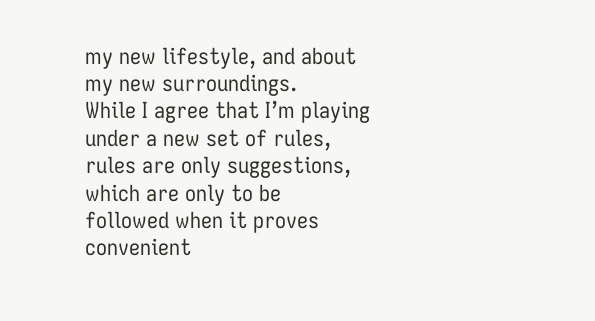my new lifestyle, and about my new surroundings.
While I agree that I’m playing under a new set of rules, rules are only suggestions, which are only to be followed when it proves convenient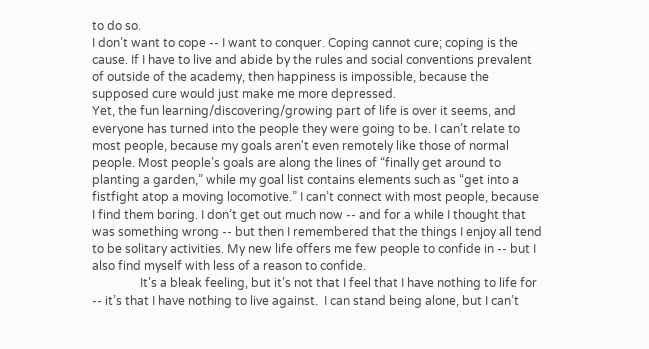to do so.
I don’t want to cope -- I want to conquer. Coping cannot cure; coping is the cause. If I have to live and abide by the rules and social conventions prevalent of outside of the academy, then happiness is impossible, because the supposed cure would just make me more depressed.
Yet, the fun learning/discovering/growing part of life is over it seems, and everyone has turned into the people they were going to be. I can’t relate to most people, because my goals aren't even remotely like those of normal people. Most people’s goals are along the lines of “finally get around to planting a garden,” while my goal list contains elements such as “get into a fistfight atop a moving locomotive.” I can’t connect with most people, because I find them boring. I don’t get out much now -- and for a while I thought that was something wrong -- but then I remembered that the things I enjoy all tend to be solitary activities. My new life offers me few people to confide in -- but I also find myself with less of a reason to confide.
                It’s a bleak feeling, but it’s not that I feel that I have nothing to life for -- it’s that I have nothing to live against.  I can stand being alone, but I can’t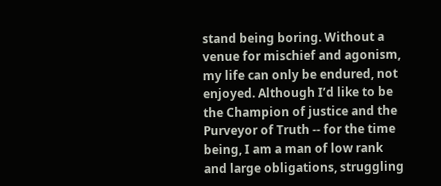stand being boring. Without a venue for mischief and agonism, my life can only be endured, not enjoyed. Although I’d like to be the Champion of justice and the Purveyor of Truth -- for the time being, I am a man of low rank and large obligations, struggling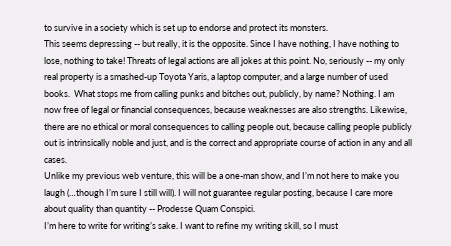to survive in a society which is set up to endorse and protect its monsters.
This seems depressing -- but really, it is the opposite. Since I have nothing, I have nothing to lose, nothing to take! Threats of legal actions are all jokes at this point. No, seriously -- my only real property is a smashed-up Toyota Yaris, a laptop computer, and a large number of used books.  What stops me from calling punks and bitches out, publicly, by name? Nothing. I am now free of legal or financial consequences, because weaknesses are also strengths. Likewise, there are no ethical or moral consequences to calling people out, because calling people publicly out is intrinsically noble and just, and is the correct and appropriate course of action in any and all cases.
Unlike my previous web venture, this will be a one-man show, and I’m not here to make you laugh (…though I’m sure I still will). I will not guarantee regular posting, because I care more about quality than quantity -- Prodesse Quam Conspici.
I’m here to write for writing’s sake. I want to refine my writing skill, so I must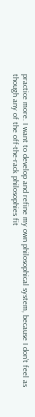practice more. I want to develop and refine my own philosophical system, because I don’t feel as though any of the off-the-rack philosophies fit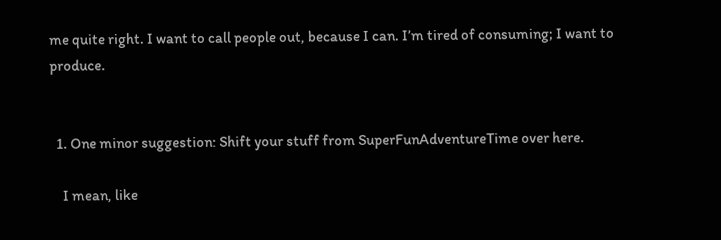me quite right. I want to call people out, because I can. I’m tired of consuming; I want to produce.


  1. One minor suggestion: Shift your stuff from SuperFunAdventureTime over here.

    I mean, like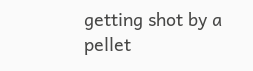getting shot by a pellet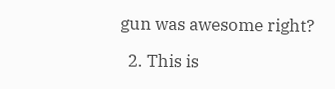gun was awesome right?

  2. This is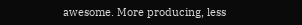awesome. More producing, less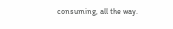consuming, all the way.